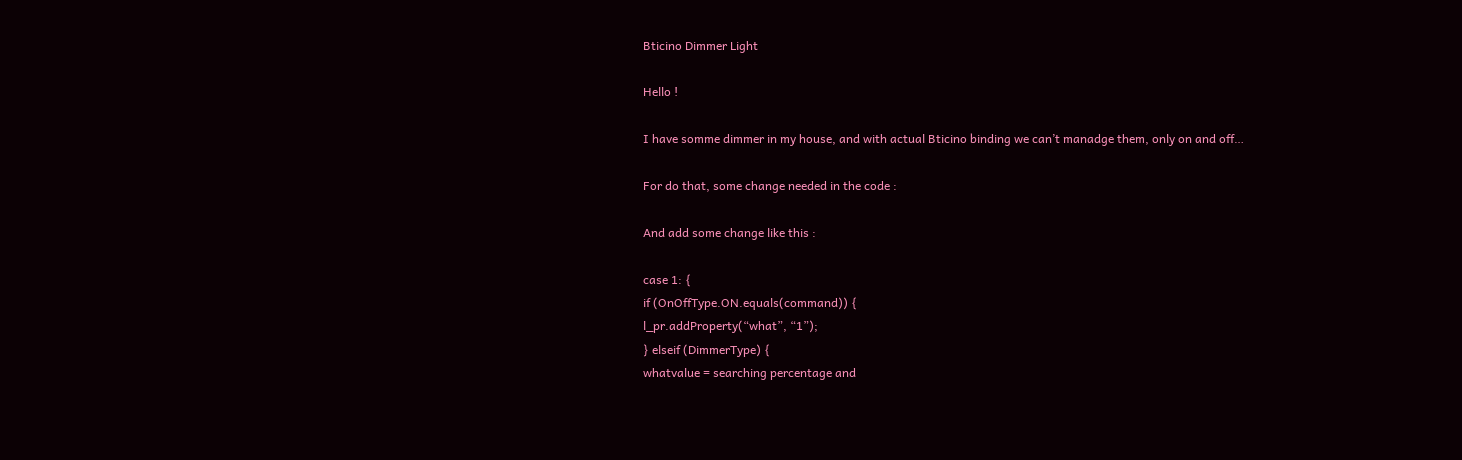Bticino Dimmer Light

Hello !

I have somme dimmer in my house, and with actual Bticino binding we can’t manadge them, only on and off…

For do that, some change needed in the code :

And add some change like this :

case 1: {
if (OnOffType.ON.equals(command)) {
l_pr.addProperty(“what”, “1”);
} elseif (DimmerType) {
whatvalue = searching percentage and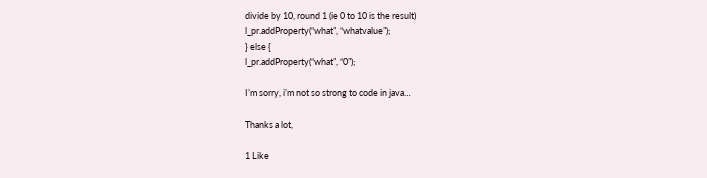divide by 10, round 1 (ie 0 to 10 is the result)
l_pr.addProperty(“what”, “whatvalue”);
} else {
l_pr.addProperty(“what”, “0”);

I’m sorry, i’m not so strong to code in java…

Thanks a lot,

1 Like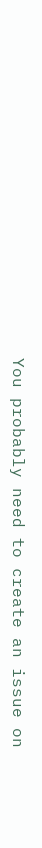You probably need to create an issue on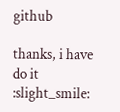github

thanks, i have do it :slight_smile: